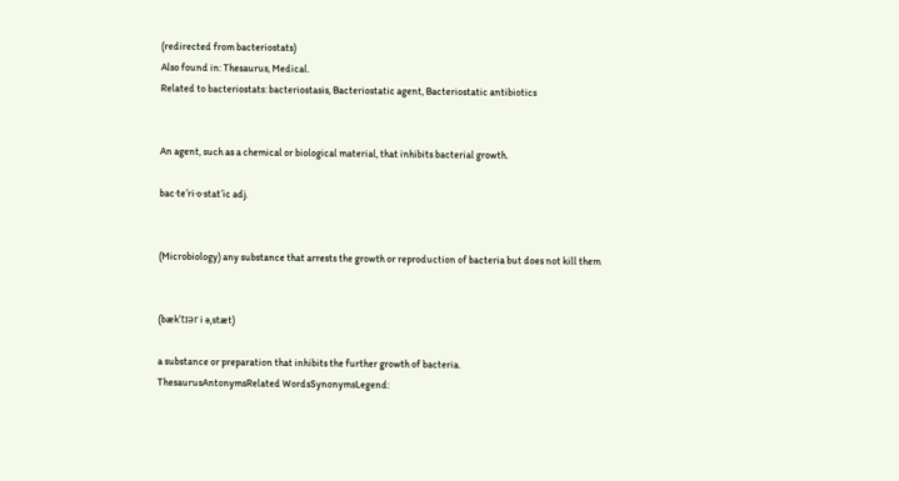(redirected from bacteriostats)
Also found in: Thesaurus, Medical.
Related to bacteriostats: bacteriostasis, Bacteriostatic agent, Bacteriostatic antibiotics


An agent, such as a chemical or biological material, that inhibits bacterial growth.

bac·te′ri·o·stat′ic adj.


(Microbiology) any substance that arrests the growth or reproduction of bacteria but does not kill them


(bækˈtɪər i əˌstæt)

a substance or preparation that inhibits the further growth of bacteria.
ThesaurusAntonymsRelated WordsSynonymsLegend: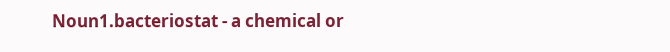Noun1.bacteriostat - a chemical or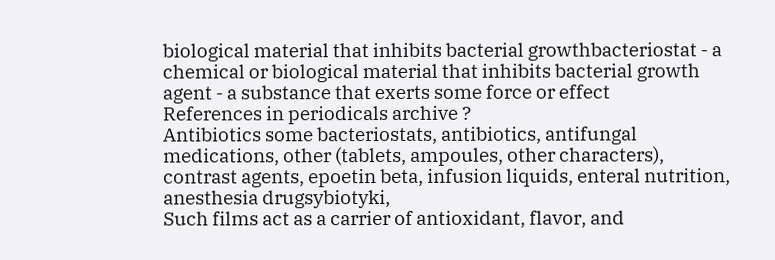biological material that inhibits bacterial growthbacteriostat - a chemical or biological material that inhibits bacterial growth
agent - a substance that exerts some force or effect
References in periodicals archive ?
Antibiotics some bacteriostats, antibiotics, antifungal medications, other (tablets, ampoules, other characters), contrast agents, epoetin beta, infusion liquids, enteral nutrition, anesthesia drugsybiotyki,
Such films act as a carrier of antioxidant, flavor, and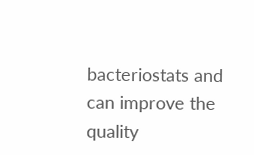bacteriostats and can improve the quality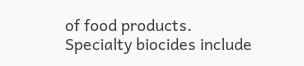of food products.
Specialty biocides include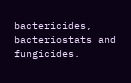bactericides, bacteriostats and fungicides.